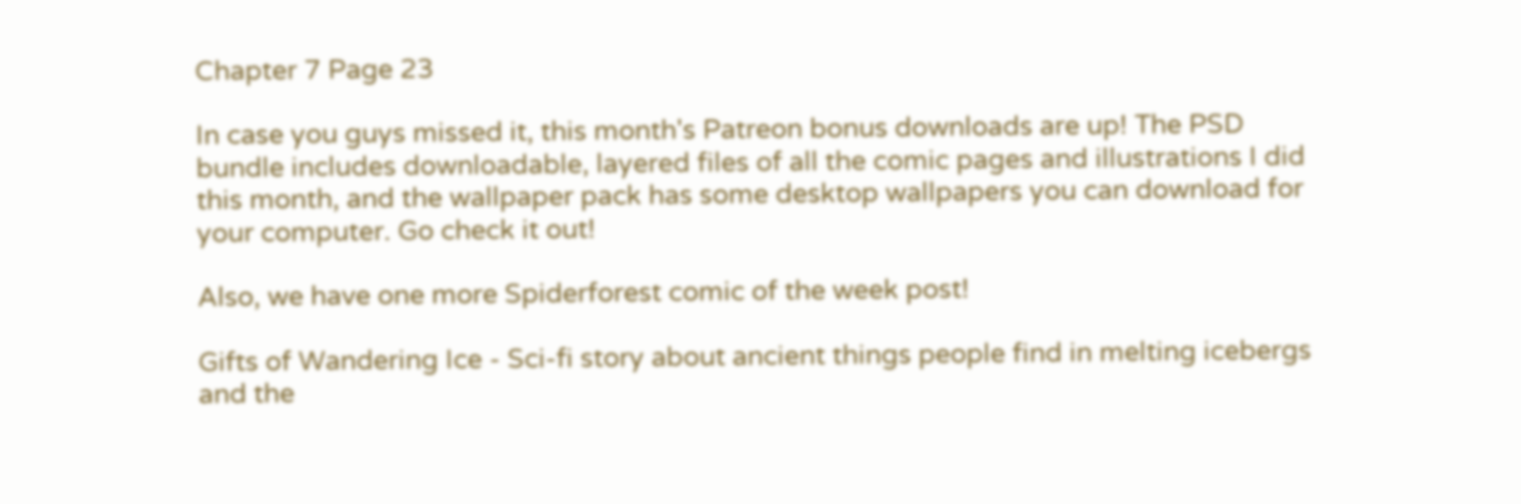Chapter 7 Page 23

In case you guys missed it, this month's Patreon bonus downloads are up! The PSD bundle includes downloadable, layered files of all the comic pages and illustrations I did this month, and the wallpaper pack has some desktop wallpapers you can download for your computer. Go check it out!

Also, we have one more Spiderforest comic of the week post!

Gifts of Wandering Ice - Sci-fi story about ancient things people find in melting icebergs and the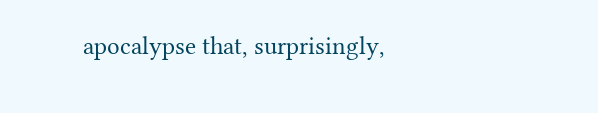apocalypse that, surprisingly,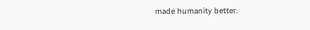made humanity better.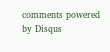comments powered by Disqus